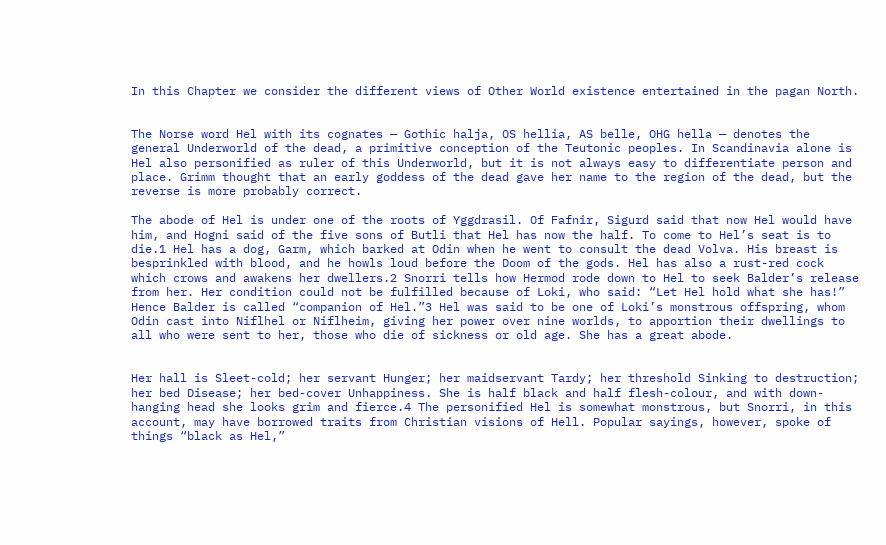In this Chapter we consider the different views of Other World existence entertained in the pagan North.


The Norse word Hel with its cognates — Gothic halja, OS hellia, AS belle, OHG hella — denotes the general Underworld of the dead, a primitive conception of the Teutonic peoples. In Scandinavia alone is Hel also personified as ruler of this Underworld, but it is not always easy to differentiate person and place. Grimm thought that an early goddess of the dead gave her name to the region of the dead, but the reverse is more probably correct.

The abode of Hel is under one of the roots of Yggdrasil. Of Fafnir, Sigurd said that now Hel would have him, and Hogni said of the five sons of Butli that Hel has now the half. To come to Hel’s seat is to die.1 Hel has a dog, Garm, which barked at Odin when he went to consult the dead Volva. His breast is besprinkled with blood, and he howls loud before the Doom of the gods. Hel has also a rust-red cock which crows and awakens her dwellers.2 Snorri tells how Hermod rode down to Hel to seek Balder’s release from her. Her condition could not be fulfilled because of Loki, who said: “Let Hel hold what she has!” Hence Balder is called “companion of Hel.”3 Hel was said to be one of Loki’s monstrous offspring, whom Odin cast into Niflhel or Niflheim, giving her power over nine worlds, to apportion their dwellings to all who were sent to her, those who die of sickness or old age. She has a great abode.


Her hall is Sleet-cold; her servant Hunger; her maidservant Tardy; her threshold Sinking to destruction; her bed Disease; her bed-cover Unhappiness. She is half black and half flesh-colour, and with down-hanging head she looks grim and fierce.4 The personified Hel is somewhat monstrous, but Snorri, in this account, may have borrowed traits from Christian visions of Hell. Popular sayings, however, spoke of things “black as Hel,”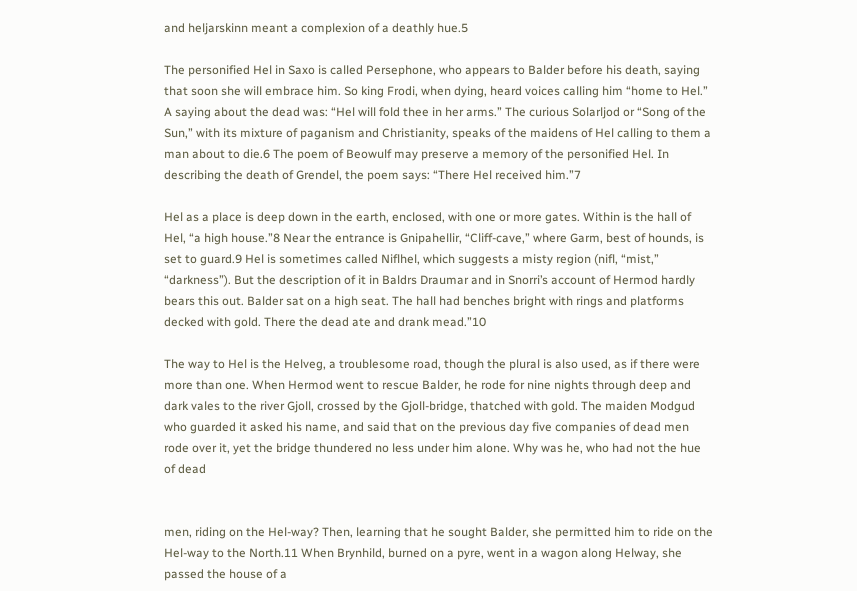and heljarskinn meant a complexion of a deathly hue.5

The personified Hel in Saxo is called Persephone, who appears to Balder before his death, saying that soon she will embrace him. So king Frodi, when dying, heard voices calling him “home to Hel.” A saying about the dead was: “Hel will fold thee in her arms.” The curious Solarljod or “Song of the Sun,” with its mixture of paganism and Christianity, speaks of the maidens of Hel calling to them a man about to die.6 The poem of Beowulf may preserve a memory of the personified Hel. In describing the death of Grendel, the poem says: “There Hel received him.”7

Hel as a place is deep down in the earth, enclosed, with one or more gates. Within is the hall of Hel, “a high house.”8 Near the entrance is Gnipahellir, “Cliff-cave,” where Garm, best of hounds, is set to guard.9 Hel is sometimes called Niflhel, which suggests a misty region (nifl, “mist,” “darkness”). But the description of it in Baldrs Draumar and in Snorri’s account of Hermod hardly bears this out. Balder sat on a high seat. The hall had benches bright with rings and platforms decked with gold. There the dead ate and drank mead.”10

The way to Hel is the Helveg, a troublesome road, though the plural is also used, as if there were more than one. When Hermod went to rescue Balder, he rode for nine nights through deep and dark vales to the river Gjoll, crossed by the Gjoll-bridge, thatched with gold. The maiden Modgud who guarded it asked his name, and said that on the previous day five companies of dead men rode over it, yet the bridge thundered no less under him alone. Why was he, who had not the hue of dead


men, riding on the Hel-way? Then, learning that he sought Balder, she permitted him to ride on the Hel-way to the North.11 When Brynhild, burned on a pyre, went in a wagon along Helway, she passed the house of a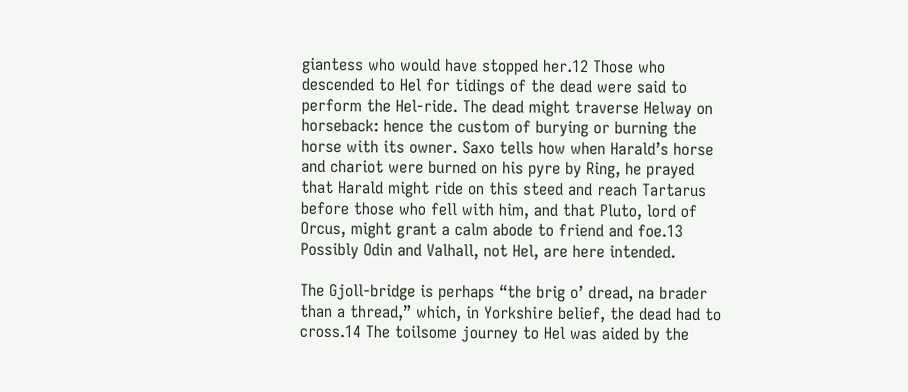giantess who would have stopped her.12 Those who descended to Hel for tidings of the dead were said to perform the Hel-ride. The dead might traverse Helway on horseback: hence the custom of burying or burning the horse with its owner. Saxo tells how when Harald’s horse and chariot were burned on his pyre by Ring, he prayed that Harald might ride on this steed and reach Tartarus before those who fell with him, and that Pluto, lord of Orcus, might grant a calm abode to friend and foe.13 Possibly Odin and Valhall, not Hel, are here intended.

The Gjoll-bridge is perhaps “the brig o’ dread, na brader than a thread,” which, in Yorkshire belief, the dead had to cross.14 The toilsome journey to Hel was aided by the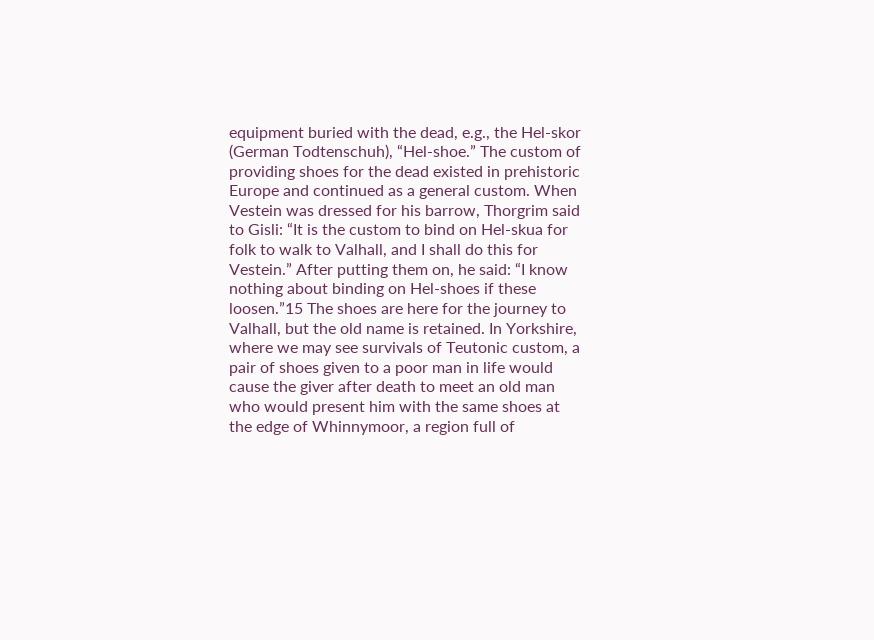equipment buried with the dead, e.g., the Hel-skor (German Todtenschuh), “Hel-shoe.” The custom of providing shoes for the dead existed in prehistoric Europe and continued as a general custom. When Vestein was dressed for his barrow, Thorgrim said to Gisli: “It is the custom to bind on Hel-skua for folk to walk to Valhall, and I shall do this for Vestein.” After putting them on, he said: “I know nothing about binding on Hel-shoes if these loosen.”15 The shoes are here for the journey to Valhall, but the old name is retained. In Yorkshire, where we may see survivals of Teutonic custom, a pair of shoes given to a poor man in life would cause the giver after death to meet an old man who would present him with the same shoes at the edge of Whinnymoor, a region full of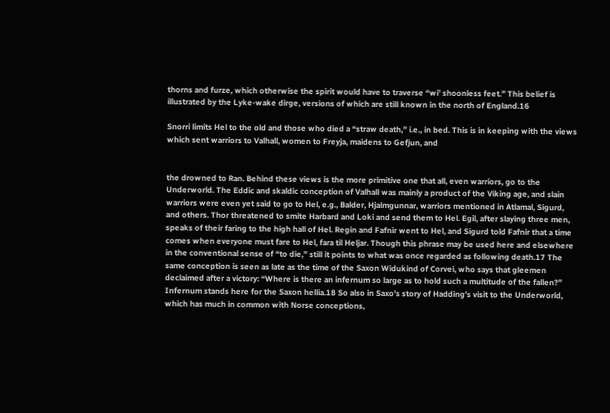thorns and furze, which otherwise the spirit would have to traverse “wi’ shoonless feet.” This belief is illustrated by the Lyke-wake dirge, versions of which are still known in the north of England.16

Snorri limits Hel to the old and those who died a “straw death,” i.e., in bed. This is in keeping with the views which sent warriors to Valhall, women to Freyja, maidens to Gefjun, and


the drowned to Ran. Behind these views is the more primitive one that all, even warriors, go to the Underworld. The Eddic and skaldic conception of Valhall was mainly a product of the Viking age, and slain warriors were even yet said to go to Hel, e.g., Balder, Hjalmgunnar, warriors mentioned in Atlamal, Sigurd, and others. Thor threatened to smite Harbard and Loki and send them to Hel. Egil, after slaying three men, speaks of their faring to the high hall of Hel. Regin and Fafnir went to Hel, and Sigurd told Fafnir that a time comes when everyone must fare to Hel, fara til Heljar. Though this phrase may be used here and elsewhere in the conventional sense of “to die,” still it points to what was once regarded as following death.17 The same conception is seen as late as the time of the Saxon Widukind of Corvei, who says that gleemen declaimed after a victory: “Where is there an infernum so large as to hold such a multitude of the fallen?” Infernum stands here for the Saxon hellia.18 So also in Saxo’s story of Hadding’s visit to the Underworld, which has much in common with Norse conceptions,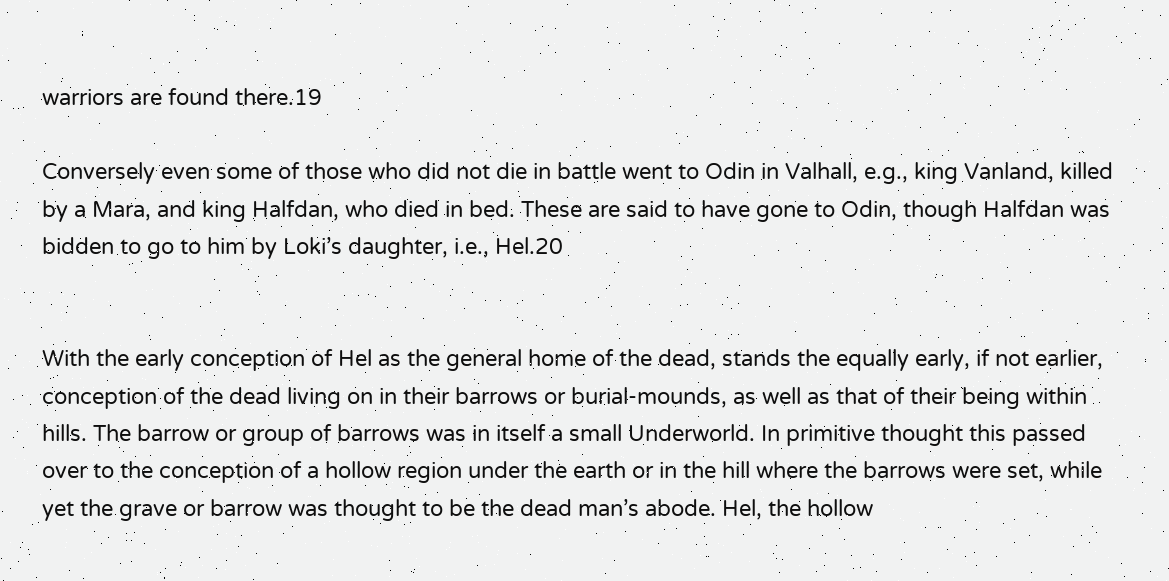warriors are found there.19

Conversely even some of those who did not die in battle went to Odin in Valhall, e.g., king Vanland, killed by a Mara, and king Halfdan, who died in bed. These are said to have gone to Odin, though Halfdan was bidden to go to him by Loki’s daughter, i.e., Hel.20


With the early conception of Hel as the general home of the dead, stands the equally early, if not earlier, conception of the dead living on in their barrows or burial-mounds, as well as that of their being within hills. The barrow or group of barrows was in itself a small Underworld. In primitive thought this passed over to the conception of a hollow region under the earth or in the hill where the barrows were set, while yet the grave or barrow was thought to be the dead man’s abode. Hel, the hollow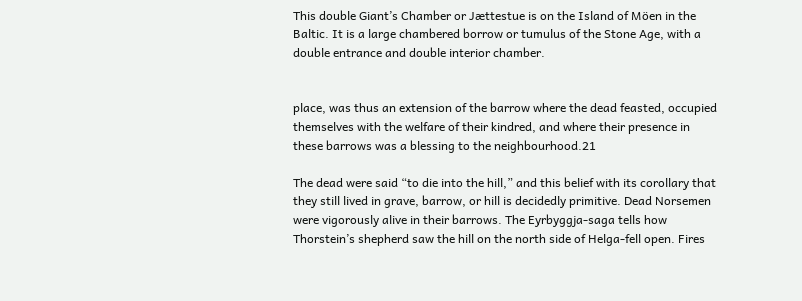This double Giant’s Chamber or Jættestue is on the Island of Möen in the Baltic. It is a large chambered borrow or tumulus of the Stone Age, with a double entrance and double interior chamber.


place, was thus an extension of the barrow where the dead feasted, occupied themselves with the welfare of their kindred, and where their presence in these barrows was a blessing to the neighbourhood.21

The dead were said “to die into the hill,” and this belief with its corollary that they still lived in grave, barrow, or hill is decidedly primitive. Dead Norsemen were vigorously alive in their barrows. The Eyrbyggja-saga tells how Thorstein’s shepherd saw the hill on the north side of Helga-fell open. Fires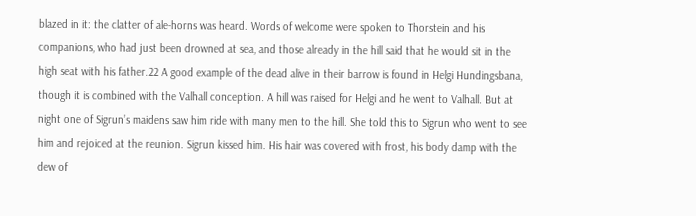blazed in it: the clatter of ale-horns was heard. Words of welcome were spoken to Thorstein and his companions, who had just been drowned at sea, and those already in the hill said that he would sit in the high seat with his father.22 A good example of the dead alive in their barrow is found in Helgi Hundingsbana, though it is combined with the Valhall conception. A hill was raised for Helgi and he went to Valhall. But at night one of Sigrun’s maidens saw him ride with many men to the hill. She told this to Sigrun who went to see him and rejoiced at the reunion. Sigrun kissed him. His hair was covered with frost, his body damp with the dew of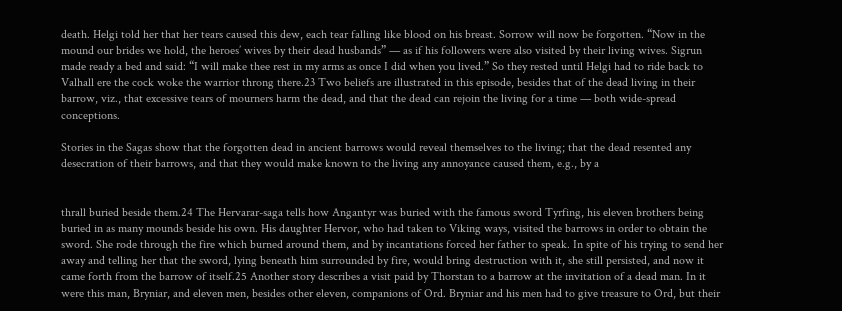death. Helgi told her that her tears caused this dew, each tear falling like blood on his breast. Sorrow will now be forgotten. “Now in the mound our brides we hold, the heroes’ wives by their dead husbands” — as if his followers were also visited by their living wives. Sigrun made ready a bed and said: “I will make thee rest in my arms as once I did when you lived.” So they rested until Helgi had to ride back to Valhall ere the cock woke the warrior throng there.23 Two beliefs are illustrated in this episode, besides that of the dead living in their barrow, viz., that excessive tears of mourners harm the dead, and that the dead can rejoin the living for a time — both wide-spread conceptions.

Stories in the Sagas show that the forgotten dead in ancient barrows would reveal themselves to the living; that the dead resented any desecration of their barrows, and that they would make known to the living any annoyance caused them, e.g., by a


thrall buried beside them.24 The Hervarar-saga tells how Angantyr was buried with the famous sword Tyrfing, his eleven brothers being buried in as many mounds beside his own. His daughter Hervor, who had taken to Viking ways, visited the barrows in order to obtain the sword. She rode through the fire which burned around them, and by incantations forced her father to speak. In spite of his trying to send her away and telling her that the sword, lying beneath him surrounded by fire, would bring destruction with it, she still persisted, and now it came forth from the barrow of itself.25 Another story describes a visit paid by Thorstan to a barrow at the invitation of a dead man. In it were this man, Bryniar, and eleven men, besides other eleven, companions of Ord. Bryniar and his men had to give treasure to Ord, but their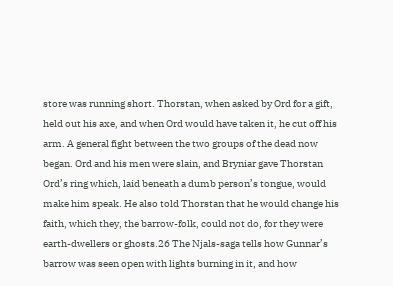store was running short. Thorstan, when asked by Ord for a gift, held out his axe, and when Ord would have taken it, he cut off his arm. A general fight between the two groups of the dead now began. Ord and his men were slain, and Bryniar gave Thorstan Ord’s ring which, laid beneath a dumb person’s tongue, would make him speak. He also told Thorstan that he would change his faith, which they, the barrow-folk, could not do, for they were earth-dwellers or ghosts.26 The Njals-saga tells how Gunnar’s barrow was seen open with lights burning in it, and how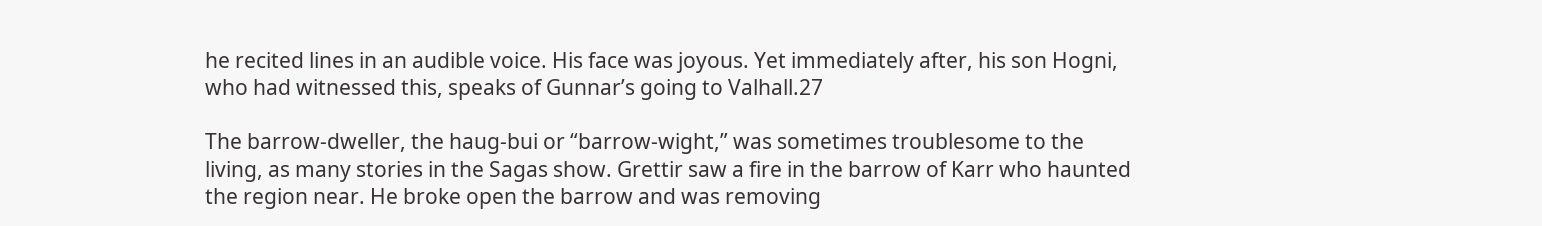he recited lines in an audible voice. His face was joyous. Yet immediately after, his son Hogni, who had witnessed this, speaks of Gunnar’s going to Valhall.27

The barrow-dweller, the haug-bui or “barrow-wight,” was sometimes troublesome to the living, as many stories in the Sagas show. Grettir saw a fire in the barrow of Karr who haunted the region near. He broke open the barrow and was removing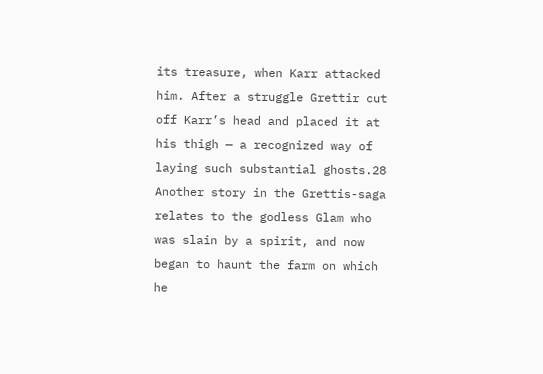its treasure, when Karr attacked him. After a struggle Grettir cut off Karr’s head and placed it at his thigh — a recognized way of laying such substantial ghosts.28 Another story in the Grettis-saga relates to the godless Glam who was slain by a spirit, and now began to haunt the farm on which he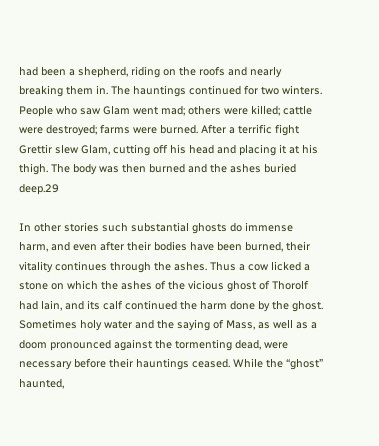had been a shepherd, riding on the roofs and nearly breaking them in. The hauntings continued for two winters. People who saw Glam went mad; others were killed; cattle were destroyed; farms were burned. After a terrific fight Grettir slew Glam, cutting off his head and placing it at his thigh. The body was then burned and the ashes buried deep.29

In other stories such substantial ghosts do immense harm, and even after their bodies have been burned, their vitality continues through the ashes. Thus a cow licked a stone on which the ashes of the vicious ghost of Thorolf had lain, and its calf continued the harm done by the ghost. Sometimes holy water and the saying of Mass, as well as a doom pronounced against the tormenting dead, were necessary before their hauntings ceased. While the “ghost” haunted,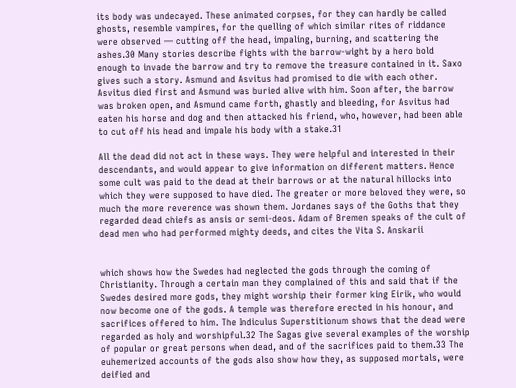its body was undecayed. These animated corpses, for they can hardly be called ghosts, resemble vampires, for the quelling of which similar rites of riddance were observed — cutting off the head, impaling, burning, and scattering the ashes.30 Many stories describe fights with the barrow-wight by a hero bold enough to invade the barrow and try to remove the treasure contained in it. Saxo gives such a story. Asmund and Asvitus had promised to die with each other. Asvitus died first and Asmund was buried alive with him. Soon after, the barrow was broken open, and Asmund came forth, ghastly and bleeding, for Asvitus had eaten his horse and dog and then attacked his friend, who, however, had been able to cut off his head and impale his body with a stake.31

All the dead did not act in these ways. They were helpful and interested in their descendants, and would appear to give information on different matters. Hence some cult was paid to the dead at their barrows or at the natural hillocks into which they were supposed to have died. The greater or more beloved they were, so much the more reverence was shown them. Jordanes says of the Goths that they regarded dead chiefs as ansis or semi-deos. Adam of Bremen speaks of the cult of dead men who had performed mighty deeds, and cites the Vita S. Anskarii


which shows how the Swedes had neglected the gods through the coming of Christianity. Through a certain man they complained of this and said that if the Swedes desired more gods, they might worship their former king Eirik, who would now become one of the gods. A temple was therefore erected in his honour, and sacrifices offered to him. The Indiculus Superstitionum shows that the dead were regarded as holy and worshipful.32 The Sagas give several examples of the worship of popular or great persons when dead, and of the sacrifices paid to them.33 The euhemerized accounts of the gods also show how they, as supposed mortals, were deified and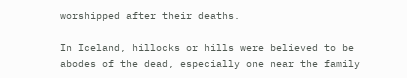worshipped after their deaths.

In Iceland, hillocks or hills were believed to be abodes of the dead, especially one near the family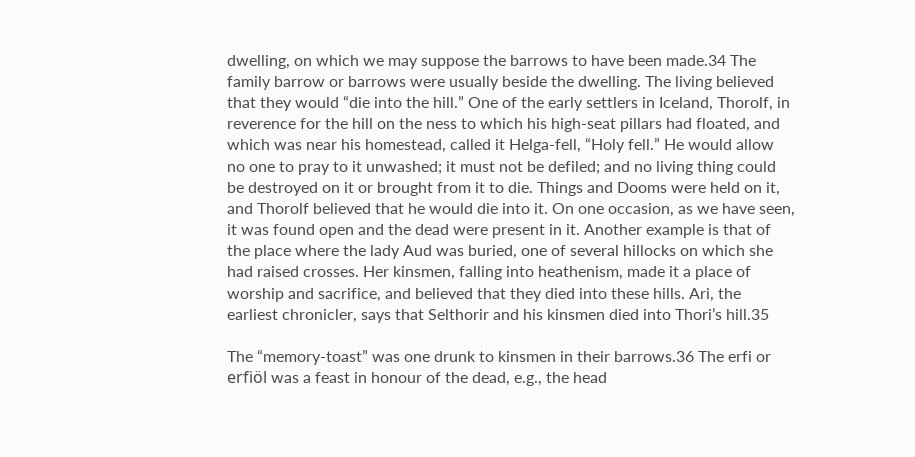dwelling, on which we may suppose the barrows to have been made.34 The family barrow or barrows were usually beside the dwelling. The living believed that they would “die into the hill.” One of the early settlers in Iceland, Thorolf, in reverence for the hill on the ness to which his high-seat pillars had floated, and which was near his homestead, called it Helga-fell, “Holy fell.” He would allow no one to pray to it unwashed; it must not be defiled; and no living thing could be destroyed on it or brought from it to die. Things and Dooms were held on it, and Thorolf believed that he would die into it. On one occasion, as we have seen, it was found open and the dead were present in it. Another example is that of the place where the lady Aud was buried, one of several hillocks on which she had raised crosses. Her kinsmen, falling into heathenism, made it a place of worship and sacrifice, and believed that they died into these hills. Ari, the earliest chronicler, says that Selthorir and his kinsmen died into Thori’s hill.35

The “memory-toast” was one drunk to kinsmen in their barrows.36 The erfi or erfiöl was a feast in honour of the dead, e.g., the head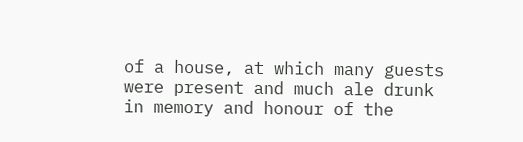of a house, at which many guests were present and much ale drunk in memory and honour of the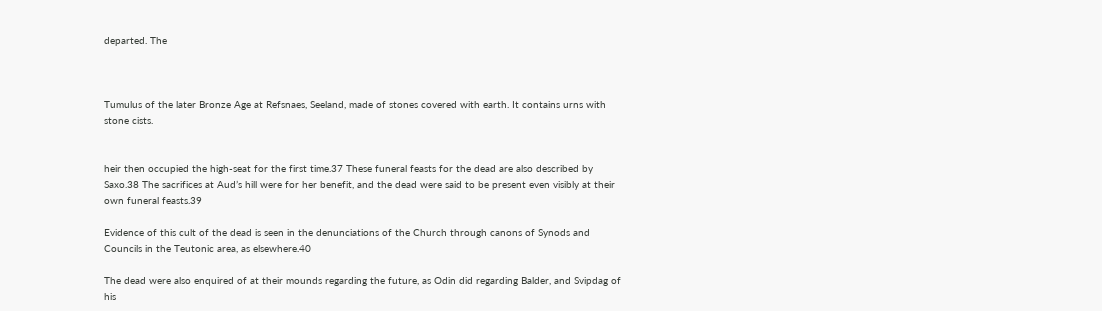departed. The



Tumulus of the later Bronze Age at Refsnaes, Seeland, made of stones covered with earth. It contains urns with stone cists.


heir then occupied the high-seat for the first time.37 These funeral feasts for the dead are also described by Saxo.38 The sacrifices at Aud’s hill were for her benefit, and the dead were said to be present even visibly at their own funeral feasts.39

Evidence of this cult of the dead is seen in the denunciations of the Church through canons of Synods and Councils in the Teutonic area, as elsewhere.40

The dead were also enquired of at their mounds regarding the future, as Odin did regarding Balder, and Svipdag of his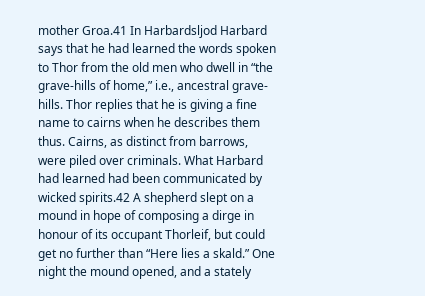mother Groa.41 In Harbardsljod Harbard says that he had learned the words spoken to Thor from the old men who dwell in “the grave-hills of home,” i.e., ancestral grave-hills. Thor replies that he is giving a fine name to cairns when he describes them thus. Cairns, as distinct from barrows, were piled over criminals. What Harbard had learned had been communicated by wicked spirits.42 A shepherd slept on a mound in hope of composing a dirge in honour of its occupant Thorleif, but could get no further than “Here lies a skald.” One night the mound opened, and a stately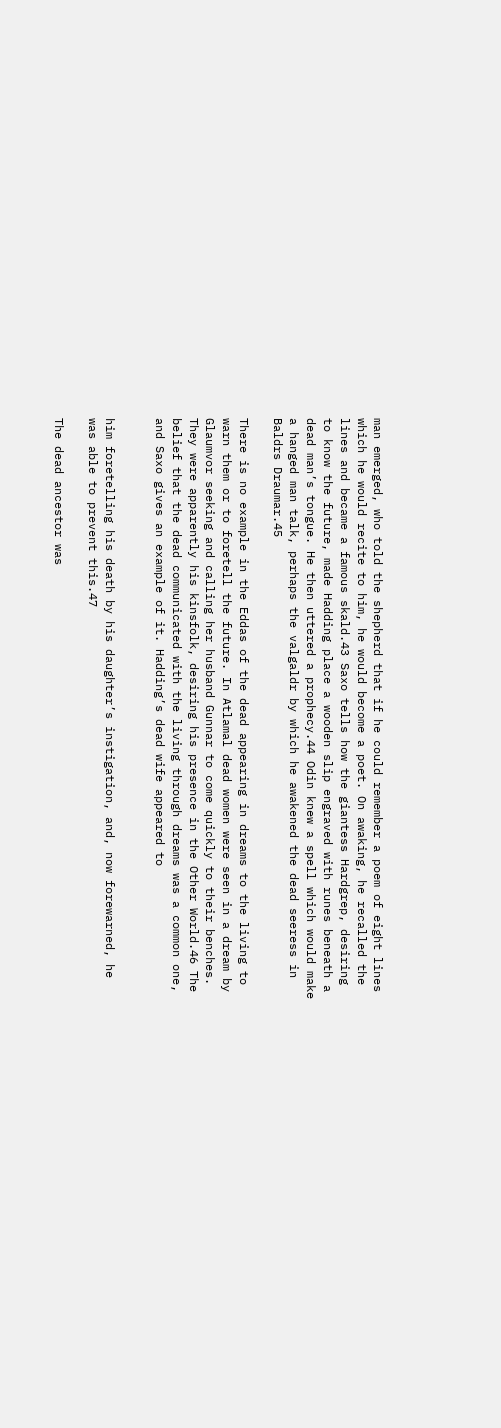man emerged, who told the shepherd that if he could remember a poem of eight lines which he would recite to him, he would become a poet. On awaking, he recalled the lines and became a famous skald.43 Saxo tells how the giantess Hardgrep, desiring to know the future, made Hadding place a wooden slip engraved with runes beneath a dead man’s tongue. He then uttered a prophecy.44 Odin knew a spell which would make a hanged man talk, perhaps the valgaldr by which he awakened the dead seeress in Baldrs Draumar.45

There is no example in the Eddas of the dead appearing in dreams to the living to warn them or to foretell the future. In Atlamal dead women were seen in a dream by Glaumvor seeking and calling her husband Gunnar to come quickly to their benches. They were apparently his kinsfolk, desiring his presence in the Other World.46 The belief that the dead communicated with the living through dreams was a common one, and Saxo gives an example of it. Hadding’s dead wife appeared to


him foretelling his death by his daughter’s instigation, and, now forewarned, he was able to prevent this.47

The dead ancestor was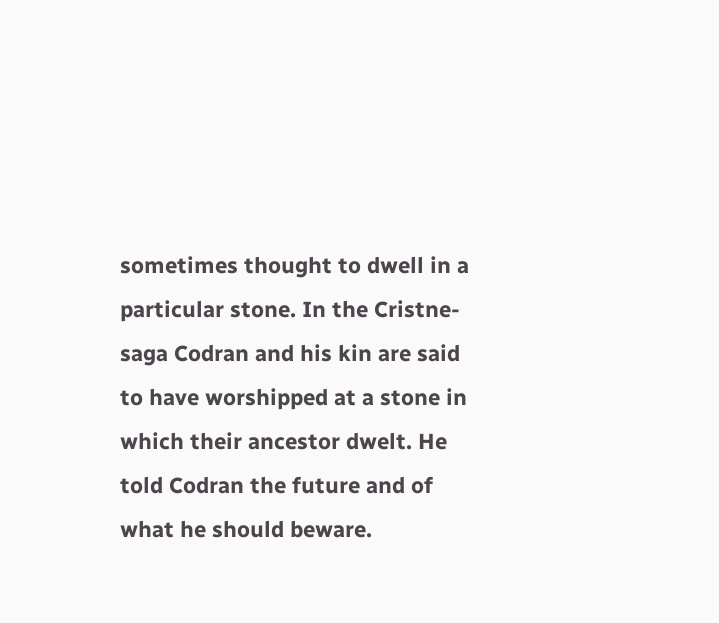sometimes thought to dwell in a particular stone. In the Cristne-saga Codran and his kin are said to have worshipped at a stone in which their ancestor dwelt. He told Codran the future and of what he should beware.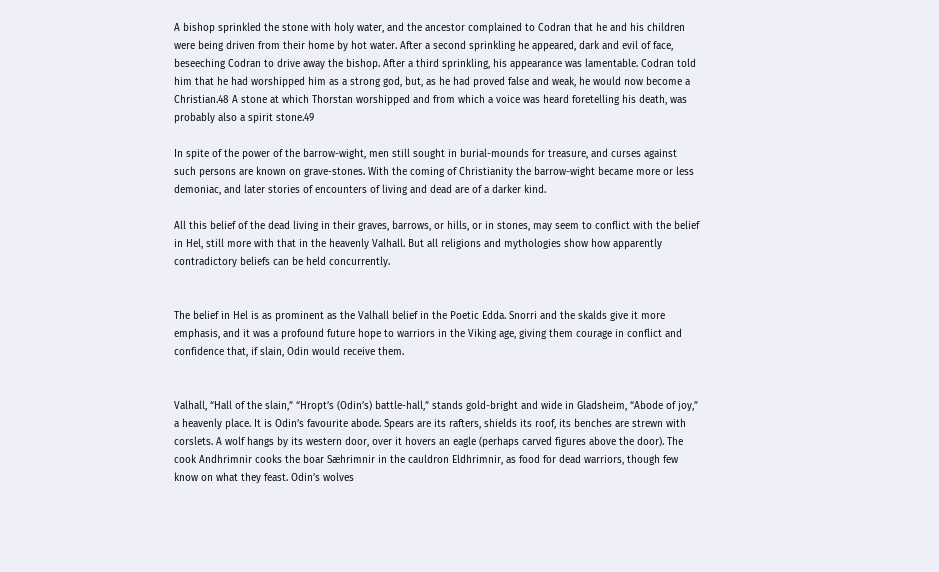A bishop sprinkled the stone with holy water, and the ancestor complained to Codran that he and his children were being driven from their home by hot water. After a second sprinkling he appeared, dark and evil of face, beseeching Codran to drive away the bishop. After a third sprinkling, his appearance was lamentable. Codran told him that he had worshipped him as a strong god, but, as he had proved false and weak, he would now become a Christian.48 A stone at which Thorstan worshipped and from which a voice was heard foretelling his death, was probably also a spirit stone.49

In spite of the power of the barrow-wight, men still sought in burial-mounds for treasure, and curses against such persons are known on grave-stones. With the coming of Christianity the barrow-wight became more or less demoniac, and later stories of encounters of living and dead are of a darker kind.

All this belief of the dead living in their graves, barrows, or hills, or in stones, may seem to conflict with the belief in Hel, still more with that in the heavenly Valhall. But all religions and mythologies show how apparently contradictory beliefs can be held concurrently.


The belief in Hel is as prominent as the Valhall belief in the Poetic Edda. Snorri and the skalds give it more emphasis, and it was a profound future hope to warriors in the Viking age, giving them courage in conflict and confidence that, if slain, Odin would receive them.


Valhall, “Hall of the slain,” “Hropt’s (Odin’s) battle-hall,” stands gold-bright and wide in Gladsheim, “Abode of joy,” a heavenly place. It is Odin’s favourite abode. Spears are its rafters, shields its roof, its benches are strewn with corslets. A wolf hangs by its western door, over it hovers an eagle (perhaps carved figures above the door). The cook Andhrimnir cooks the boar Sæhrimnir in the cauldron Eldhrimnir, as food for dead warriors, though few know on what they feast. Odin’s wolves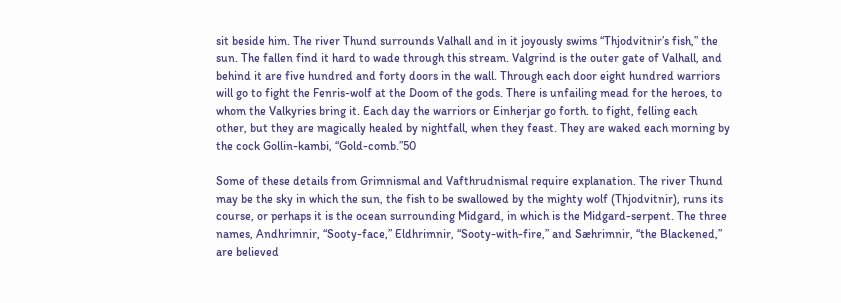sit beside him. The river Thund surrounds Valhall and in it joyously swims “Thjodvitnir’s fish,” the sun. The fallen find it hard to wade through this stream. Valgrind is the outer gate of Valhall, and behind it are five hundred and forty doors in the wall. Through each door eight hundred warriors will go to fight the Fenris-wolf at the Doom of the gods. There is unfailing mead for the heroes, to whom the Valkyries bring it. Each day the warriors or Einherjar go forth. to fight, felling each other, but they are magically healed by nightfall, when they feast. They are waked each morning by the cock Gollin-kambi, “Gold-comb.”50

Some of these details from Grimnismal and Vafthrudnismal require explanation. The river Thund may be the sky in which the sun, the fish to be swallowed by the mighty wolf (Thjodvitnir), runs its course, or perhaps it is the ocean surrounding Midgard, in which is the Midgard-serpent. The three names, Andhrimnir, “Sooty-face,” Eldhrimnir, “Sooty-with-fire,” and Sæhrimnir, “the Blackened,” are believed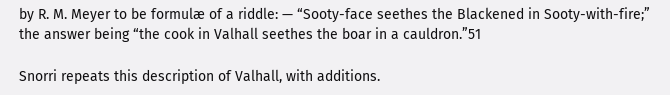by R. M. Meyer to be formulæ of a riddle: — “Sooty-face seethes the Blackened in Sooty-with-fire;” the answer being “the cook in Valhall seethes the boar in a cauldron.”51

Snorri repeats this description of Valhall, with additions.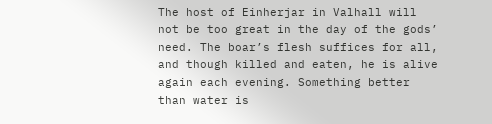The host of Einherjar in Valhall will not be too great in the day of the gods’ need. The boar’s flesh suffices for all, and though killed and eaten, he is alive again each evening. Something better than water is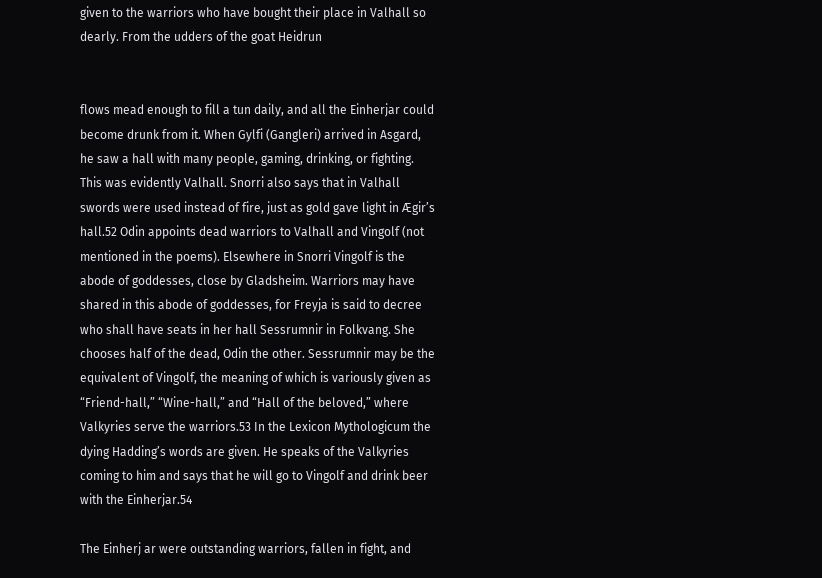given to the warriors who have bought their place in Valhall so dearly. From the udders of the goat Heidrun


flows mead enough to fill a tun daily, and all the Einherjar could become drunk from it. When Gylfi (Gangleri) arrived in Asgard, he saw a hall with many people, gaming, drinking, or fighting. This was evidently Valhall. Snorri also says that in Valhall swords were used instead of fire, just as gold gave light in Ægir’s hall.52 Odin appoints dead warriors to Valhall and Vingolf (not mentioned in the poems). Elsewhere in Snorri Vingolf is the abode of goddesses, close by Gladsheim. Warriors may have shared in this abode of goddesses, for Freyja is said to decree who shall have seats in her hall Sessrumnir in Folkvang. She chooses half of the dead, Odin the other. Sessrumnir may be the equivalent of Vingolf, the meaning of which is variously given as “Friend-hall,” “Wine-hall,” and “Hall of the beloved,” where Valkyries serve the warriors.53 In the Lexicon Mythologicum the dying Hadding’s words are given. He speaks of the Valkyries coming to him and says that he will go to Vingolf and drink beer with the Einherjar.54

The Einherj ar were outstanding warriors, fallen in fight, and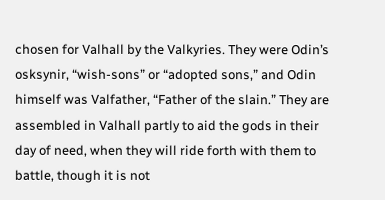chosen for Valhall by the Valkyries. They were Odin’s osksynir, “wish-sons” or “adopted sons,” and Odin himself was Valfather, “Father of the slain.” They are assembled in Valhall partly to aid the gods in their day of need, when they will ride forth with them to battle, though it is not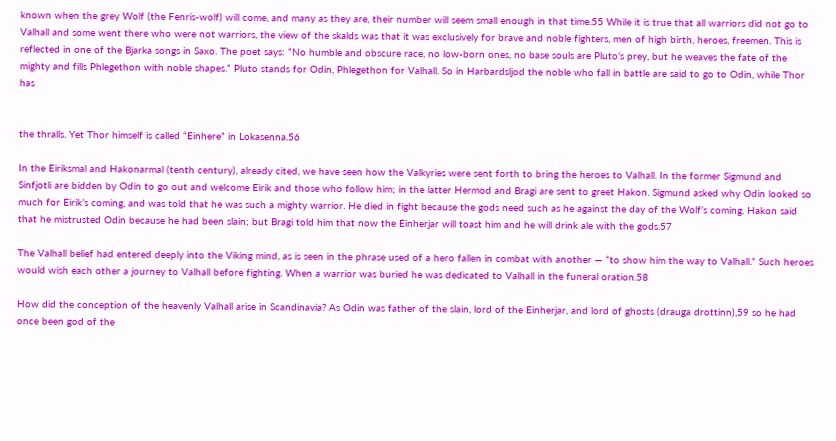known when the grey Wolf (the Fenris-wolf) will come, and many as they are, their number will seem small enough in that time.55 While it is true that all warriors did not go to Valhall and some went there who were not warriors, the view of the skalds was that it was exclusively for brave and noble fighters, men of high birth, heroes, freemen. This is reflected in one of the Bjarka songs in Saxo. The poet says: “No humble and obscure race, no low-born ones, no base souls are Pluto’s prey, but he weaves the fate of the mighty and fills Phlegethon with noble shapes.” Pluto stands for Odin, Phlegethon for Valhall. So in Harbardsljod the noble who fall in battle are said to go to Odin, while Thor has


the thralls. Yet Thor himself is called “Einhere” in Lokasenna.56

In the Eiriksmal and Hakonarmal (tenth century), already cited, we have seen how the Valkyries were sent forth to bring the heroes to Valhall. In the former Sigmund and Sinfjotli are bidden by Odin to go out and welcome Eirik and those who follow him; in the latter Hermod and Bragi are sent to greet Hakon. Sigmund asked why Odin looked so much for Eirik’s coming, and was told that he was such a mighty warrior. He died in fight because the gods need such as he against the day of the Wolf’s coming. Hakon said that he mistrusted Odin because he had been slain; but Bragi told him that now the Einherjar will toast him and he will drink ale with the gods.57

The Valhall belief had entered deeply into the Viking mind, as is seen in the phrase used of a hero fallen in combat with another — “to show him the way to Valhall.” Such heroes would wish each other a journey to Valhall before fighting. When a warrior was buried he was dedicated to Valhall in the funeral oration.58

How did the conception of the heavenly Valhall arise in Scandinavia? As Odin was father of the slain, lord of the Einherjar, and lord of ghosts (drauga drottinn),59 so he had once been god of the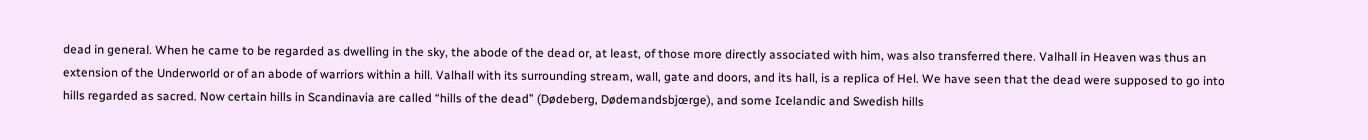dead in general. When he came to be regarded as dwelling in the sky, the abode of the dead or, at least, of those more directly associated with him, was also transferred there. Valhall in Heaven was thus an extension of the Underworld or of an abode of warriors within a hill. Valhall with its surrounding stream, wall, gate and doors, and its hall, is a replica of Hel. We have seen that the dead were supposed to go into hills regarded as sacred. Now certain hills in Scandinavia are called “hills of the dead” (Dødeberg, Dødemandsbjœrge), and some Icelandic and Swedish hills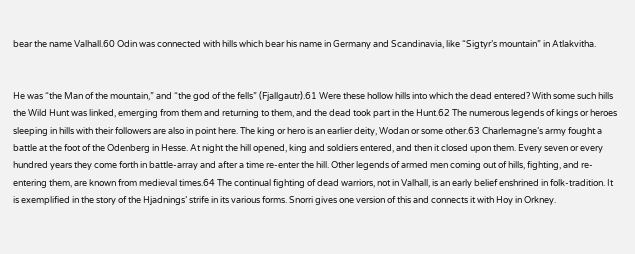bear the name Valhall.60 Odin was connected with hills which bear his name in Germany and Scandinavia, like “Sigtyr’s mountain” in Atlakvitha.


He was “the Man of the mountain,” and “the god of the fells” (Fjallgautr).61 Were these hollow hills into which the dead entered? With some such hills the Wild Hunt was linked, emerging from them and returning to them, and the dead took part in the Hunt.62 The numerous legends of kings or heroes sleeping in hills with their followers are also in point here. The king or hero is an earlier deity, Wodan or some other.63 Charlemagne’s army fought a battle at the foot of the Odenberg in Hesse. At night the hill opened, king and soldiers entered, and then it closed upon them. Every seven or every hundred years they come forth in battle-array and after a time re-enter the hill. Other legends of armed men coming out of hills, fighting, and re-entering them, are known from medieval times.64 The continual fighting of dead warriors, not in Valhall, is an early belief enshrined in folk-tradition. It is exemplified in the story of the Hjadnings’ strife in its various forms. Snorri gives one version of this and connects it with Hoy in Orkney.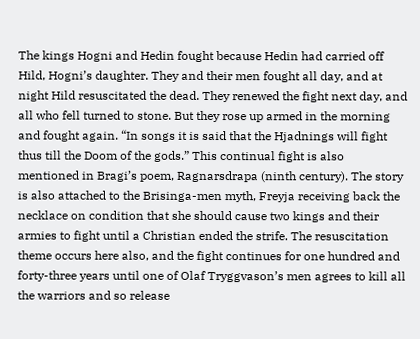The kings Hogni and Hedin fought because Hedin had carried off Hild, Hogni’s daughter. They and their men fought all day, and at night Hild resuscitated the dead. They renewed the fight next day, and all who fell turned to stone. But they rose up armed in the morning and fought again. “In songs it is said that the Hjadnings will fight thus till the Doom of the gods.” This continual fight is also mentioned in Bragi’s poem, Ragnarsdrapa (ninth century). The story is also attached to the Brisinga-men myth, Freyja receiving back the necklace on condition that she should cause two kings and their armies to fight until a Christian ended the strife. The resuscitation theme occurs here also, and the fight continues for one hundred and forty-three years until one of Olaf Tryggvason’s men agrees to kill all the warriors and so release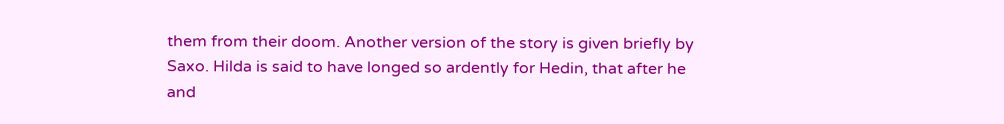them from their doom. Another version of the story is given briefly by Saxo. Hilda is said to have longed so ardently for Hedin, that after he and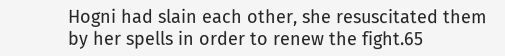Hogni had slain each other, she resuscitated them by her spells in order to renew the fight.65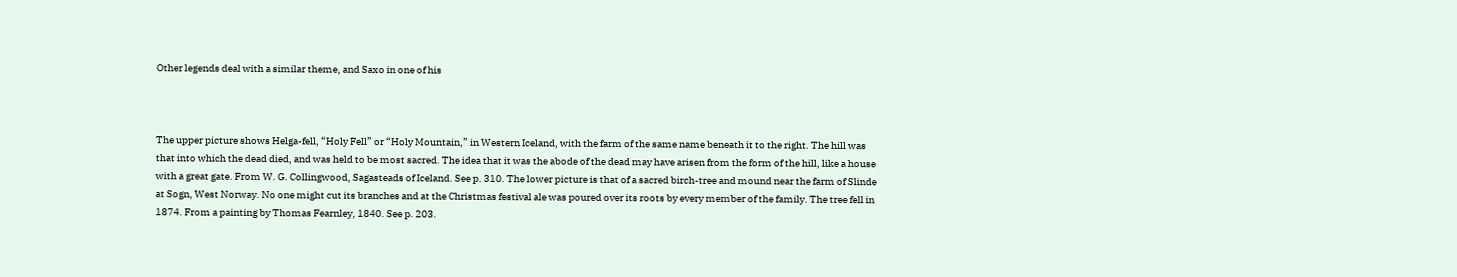Other legends deal with a similar theme, and Saxo in one of his



The upper picture shows Helga-fell, “Holy Fell” or “Holy Mountain,” in Western Iceland, with the farm of the same name beneath it to the right. The hill was that into which the dead died, and was held to be most sacred. The idea that it was the abode of the dead may have arisen from the form of the hill, like a house with a great gate. From W. G. Collingwood, Sagasteads of Iceland. See p. 310. The lower picture is that of a sacred birch-tree and mound near the farm of Slinde at Sogn, West Norway. No one might cut its branches and at the Christmas festival ale was poured over its roots by every member of the family. The tree fell in 1874. From a painting by Thomas Fearnley, 1840. See p. 203.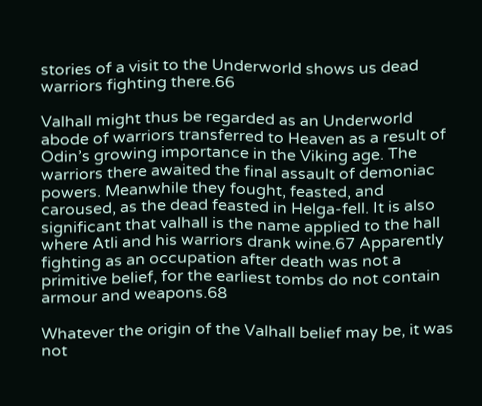stories of a visit to the Underworld shows us dead warriors fighting there.66

Valhall might thus be regarded as an Underworld abode of warriors transferred to Heaven as a result of Odin’s growing importance in the Viking age. The warriors there awaited the final assault of demoniac powers. Meanwhile they fought, feasted, and caroused, as the dead feasted in Helga-fell. It is also significant that valhall is the name applied to the hall where Atli and his warriors drank wine.67 Apparently fighting as an occupation after death was not a primitive belief, for the earliest tombs do not contain armour and weapons.68

Whatever the origin of the Valhall belief may be, it was not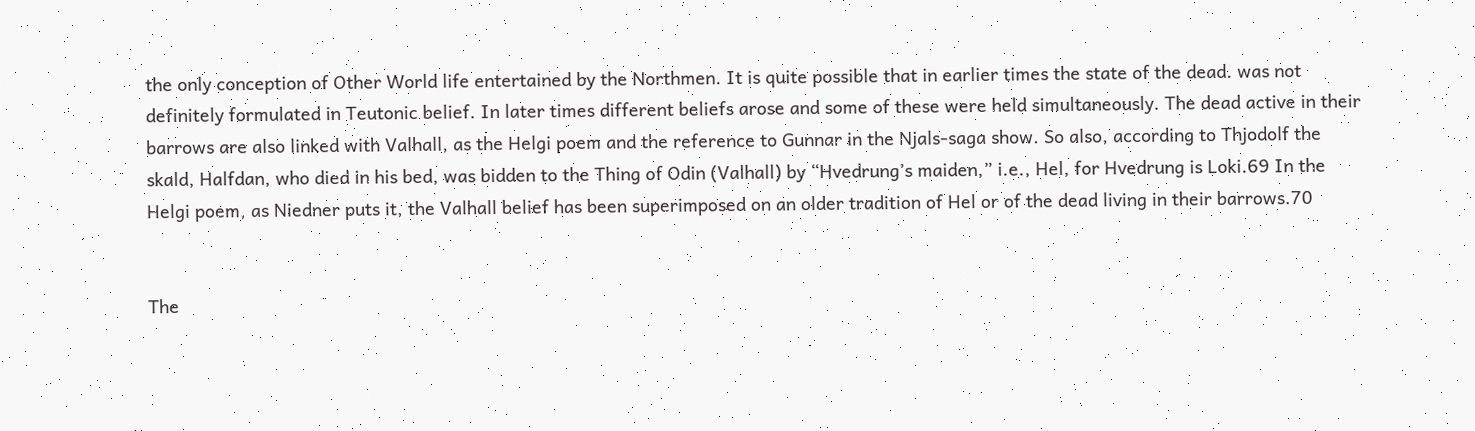the only conception of Other World life entertained by the Northmen. It is quite possible that in earlier times the state of the dead. was not definitely formulated in Teutonic belief. In later times different beliefs arose and some of these were held simultaneously. The dead active in their barrows are also linked with Valhall, as the Helgi poem and the reference to Gunnar in the Njals-saga show. So also, according to Thjodolf the skald, Halfdan, who died in his bed, was bidden to the Thing of Odin (Valhall) by “Hvedrung’s maiden,” i.e., Hel, for Hvedrung is Loki.69 In the Helgi poem, as Niedner puts it, the Valhall belief has been superimposed on an older tradition of Hel or of the dead living in their barrows.70


The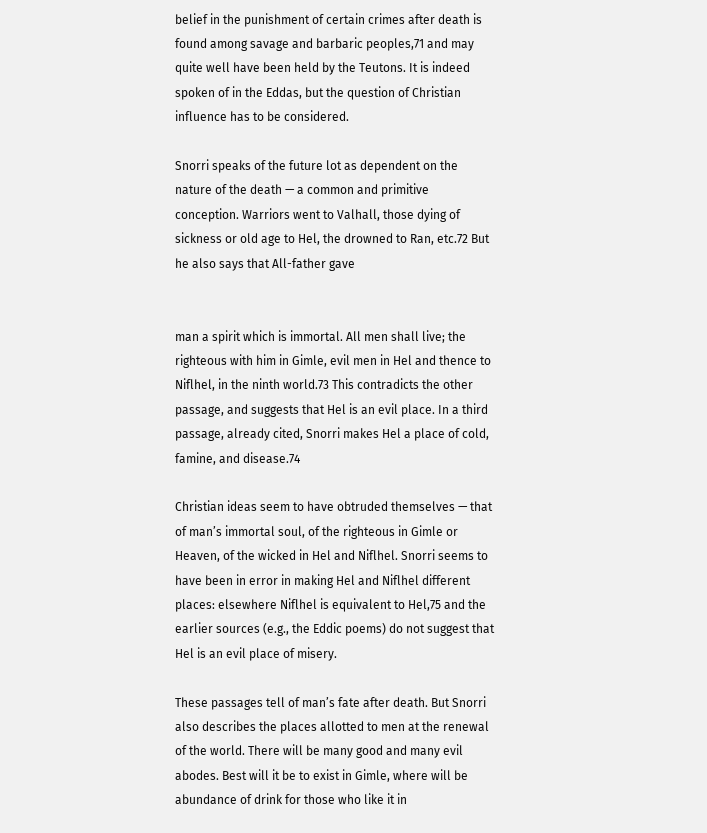belief in the punishment of certain crimes after death is found among savage and barbaric peoples,71 and may quite well have been held by the Teutons. It is indeed spoken of in the Eddas, but the question of Christian influence has to be considered.

Snorri speaks of the future lot as dependent on the nature of the death — a common and primitive conception. Warriors went to Valhall, those dying of sickness or old age to Hel, the drowned to Ran, etc.72 But he also says that All-father gave


man a spirit which is immortal. All men shall live; the righteous with him in Gimle, evil men in Hel and thence to Niflhel, in the ninth world.73 This contradicts the other passage, and suggests that Hel is an evil place. In a third passage, already cited, Snorri makes Hel a place of cold, famine, and disease.74

Christian ideas seem to have obtruded themselves — that of man’s immortal soul, of the righteous in Gimle or Heaven, of the wicked in Hel and Niflhel. Snorri seems to have been in error in making Hel and Niflhel different places: elsewhere Niflhel is equivalent to Hel,75 and the earlier sources (e.g., the Eddic poems) do not suggest that Hel is an evil place of misery.

These passages tell of man’s fate after death. But Snorri also describes the places allotted to men at the renewal of the world. There will be many good and many evil abodes. Best will it be to exist in Gimle, where will be abundance of drink for those who like it in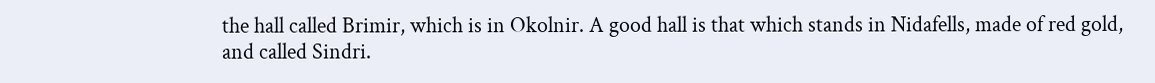the hall called Brimir, which is in Okolnir. A good hall is that which stands in Nidafells, made of red gold, and called Sindri.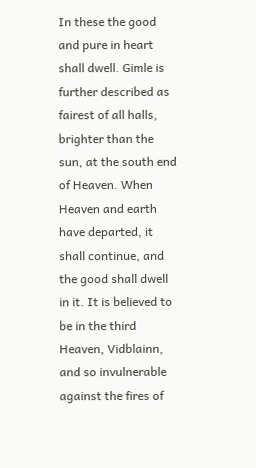In these the good and pure in heart shall dwell. Gimle is further described as fairest of all halls, brighter than the sun, at the south end of Heaven. When Heaven and earth have departed, it shall continue, and the good shall dwell in it. It is believed to be in the third Heaven, Vidblainn, and so invulnerable against the fires of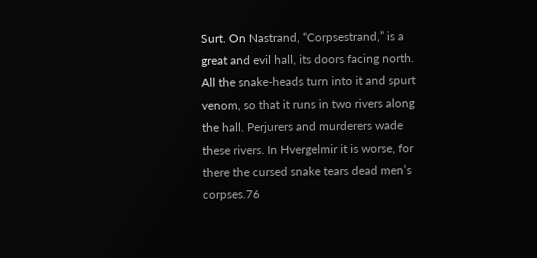Surt. On Nastrand, “Corpsestrand,” is a great and evil hall, its doors facing north. All the snake-heads turn into it and spurt venom, so that it runs in two rivers along the hall. Perjurers and murderers wade these rivers. In Hvergelmir it is worse, for there the cursed snake tears dead men’s corpses.76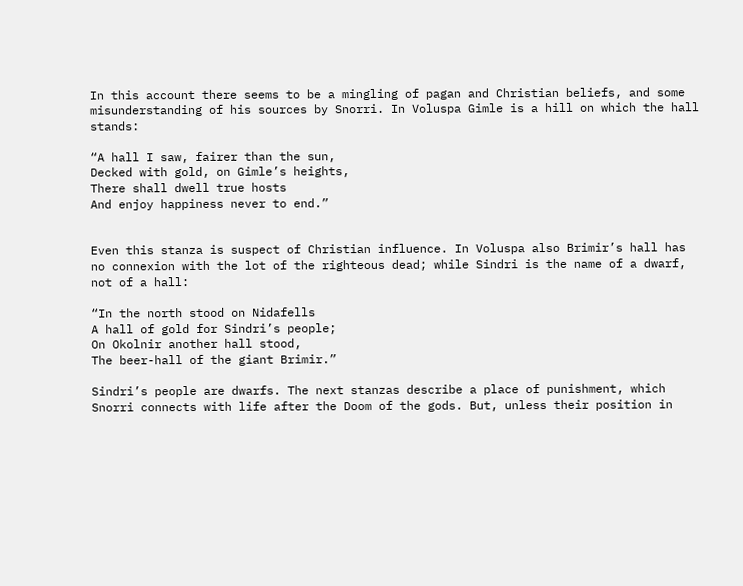In this account there seems to be a mingling of pagan and Christian beliefs, and some misunderstanding of his sources by Snorri. In Voluspa Gimle is a hill on which the hall stands:

“A hall I saw, fairer than the sun,
Decked with gold, on Gimle’s heights,
There shall dwell true hosts
And enjoy happiness never to end.”


Even this stanza is suspect of Christian influence. In Voluspa also Brimir’s hall has no connexion with the lot of the righteous dead; while Sindri is the name of a dwarf, not of a hall:

“In the north stood on Nidafells
A hall of gold for Sindri’s people;
On Okolnir another hall stood,
The beer-hall of the giant Brimir.”

Sindri’s people are dwarfs. The next stanzas describe a place of punishment, which Snorri connects with life after the Doom of the gods. But, unless their position in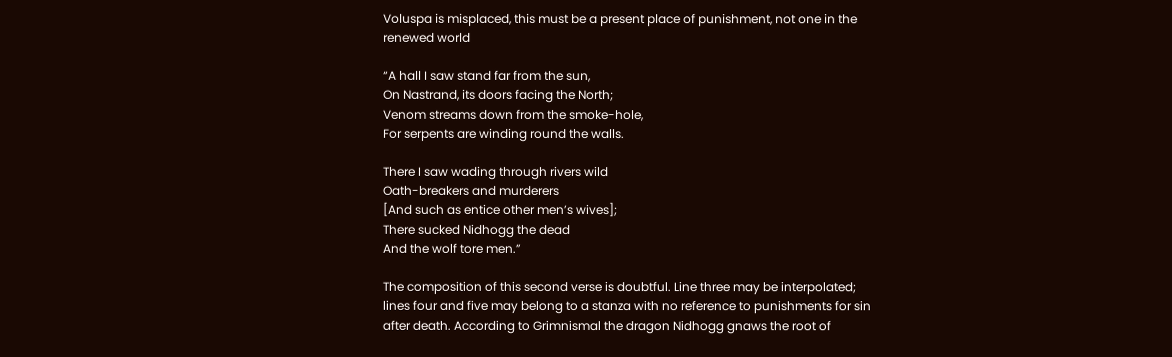Voluspa is misplaced, this must be a present place of punishment, not one in the renewed world

“A hall I saw stand far from the sun,
On Nastrand, its doors facing the North;
Venom streams down from the smoke-hole,
For serpents are winding round the walls.

There I saw wading through rivers wild
Oath-breakers and murderers
[And such as entice other men’s wives];
There sucked Nidhogg the dead
And the wolf tore men.”

The composition of this second verse is doubtful. Line three may be interpolated; lines four and five may belong to a stanza with no reference to punishments for sin after death. According to Grimnismal the dragon Nidhogg gnaws the root of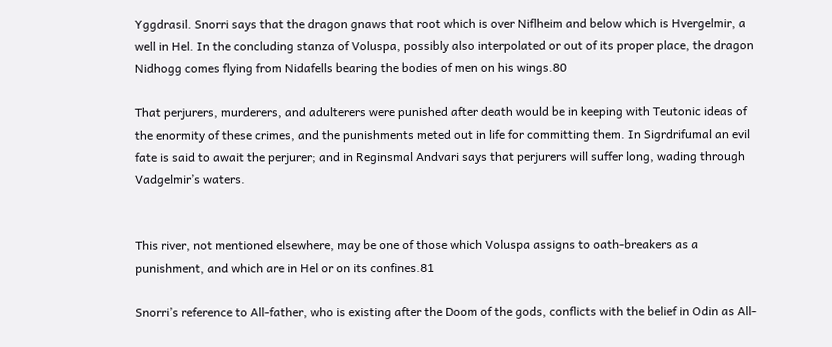Yggdrasil. Snorri says that the dragon gnaws that root which is over Niflheim and below which is Hvergelmir, a well in Hel. In the concluding stanza of Voluspa, possibly also interpolated or out of its proper place, the dragon Nidhogg comes flying from Nidafells bearing the bodies of men on his wings.80

That perjurers, murderers, and adulterers were punished after death would be in keeping with Teutonic ideas of the enormity of these crimes, and the punishments meted out in life for committing them. In Sigrdrifumal an evil fate is said to await the perjurer; and in Reginsmal Andvari says that perjurers will suffer long, wading through Vadgelmir’s waters.


This river, not mentioned elsewhere, may be one of those which Voluspa assigns to oath-breakers as a punishment, and which are in Hel or on its confines.81

Snorri’s reference to All-father, who is existing after the Doom of the gods, conflicts with the belief in Odin as All-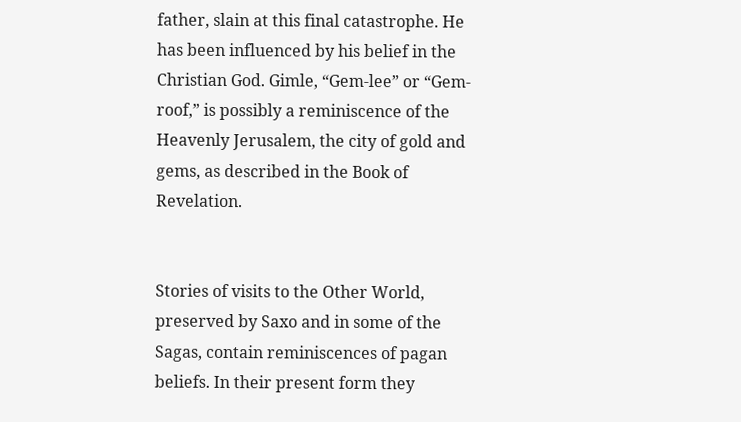father, slain at this final catastrophe. He has been influenced by his belief in the Christian God. Gimle, “Gem-lee” or “Gem-roof,” is possibly a reminiscence of the Heavenly Jerusalem, the city of gold and gems, as described in the Book of Revelation.


Stories of visits to the Other World, preserved by Saxo and in some of the Sagas, contain reminiscences of pagan beliefs. In their present form they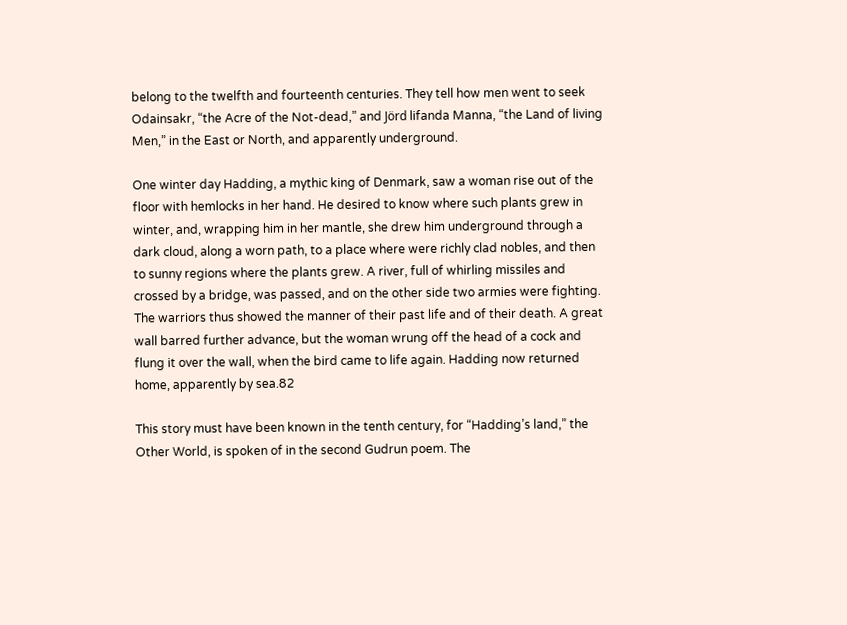belong to the twelfth and fourteenth centuries. They tell how men went to seek Odainsakr, “the Acre of the Not-dead,” and Jörd lifanda Manna, “the Land of living Men,” in the East or North, and apparently underground.

One winter day Hadding, a mythic king of Denmark, saw a woman rise out of the floor with hemlocks in her hand. He desired to know where such plants grew in winter, and, wrapping him in her mantle, she drew him underground through a dark cloud, along a worn path, to a place where were richly clad nobles, and then to sunny regions where the plants grew. A river, full of whirling missiles and crossed by a bridge, was passed, and on the other side two armies were fighting. The warriors thus showed the manner of their past life and of their death. A great wall barred further advance, but the woman wrung off the head of a cock and flung it over the wall, when the bird came to life again. Hadding now returned home, apparently by sea.82

This story must have been known in the tenth century, for “Hadding’s land,” the Other World, is spoken of in the second Gudrun poem. The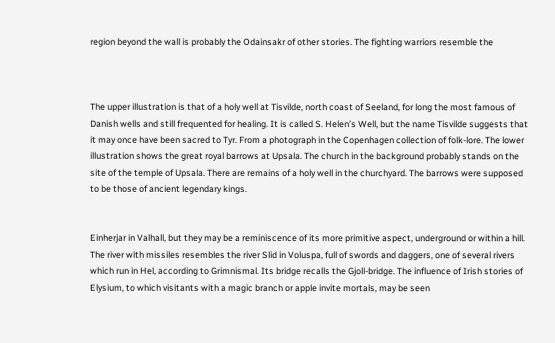region beyond the wall is probably the Odainsakr of other stories. The fighting warriors resemble the



The upper illustration is that of a holy well at Tisvilde, north coast of Seeland, for long the most famous of Danish wells and still frequented for healing. It is called S. Helen’s Well, but the name Tisvilde suggests that it may once have been sacred to Tyr. From a photograph in the Copenhagen collection of folk-lore. The lower illustration shows the great royal barrows at Upsala. The church in the background probably stands on the site of the temple of Upsala. There are remains of a holy well in the churchyard. The barrows were supposed to be those of ancient legendary kings.


Einherjar in Valhall, but they may be a reminiscence of its more primitive aspect, underground or within a hill. The river with missiles resembles the river Slid in Voluspa, full of swords and daggers, one of several rivers which run in Hel, according to Grimnismal. Its bridge recalls the Gjoll-bridge. The influence of Irish stories of Elysium, to which visitants with a magic branch or apple invite mortals, may be seen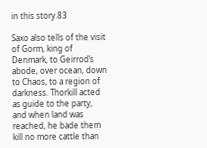in this story.83

Saxo also tells of the visit of Gorm, king of Denmark, to Geirrod’s abode, over ocean, down to Chaos, to a region of darkness. Thorkill acted as guide to the party, and when land was reached, he bade them kill no more cattle than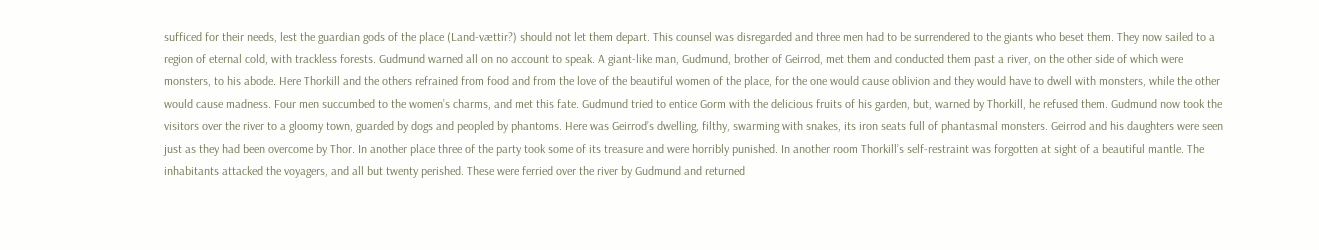sufficed for their needs, lest the guardian gods of the place (Land-vættir?) should not let them depart. This counsel was disregarded and three men had to be surrendered to the giants who beset them. They now sailed to a region of eternal cold, with trackless forests. Gudmund warned all on no account to speak. A giant-like man, Gudmund, brother of Geirrod, met them and conducted them past a river, on the other side of which were monsters, to his abode. Here Thorkill and the others refrained from food and from the love of the beautiful women of the place, for the one would cause oblivion and they would have to dwell with monsters, while the other would cause madness. Four men succumbed to the women’s charms, and met this fate. Gudmund tried to entice Gorm with the delicious fruits of his garden, but, warned by Thorkill, he refused them. Gudmund now took the visitors over the river to a gloomy town, guarded by dogs and peopled by phantoms. Here was Geirrod’s dwelling, filthy, swarming with snakes, its iron seats full of phantasmal monsters. Geirrod and his daughters were seen just as they had been overcome by Thor. In another place three of the party took some of its treasure and were horribly punished. In another room Thorkill’s self-restraint was forgotten at sight of a beautiful mantle. The inhabitants attacked the voyagers, and all but twenty perished. These were ferried over the river by Gudmund and returned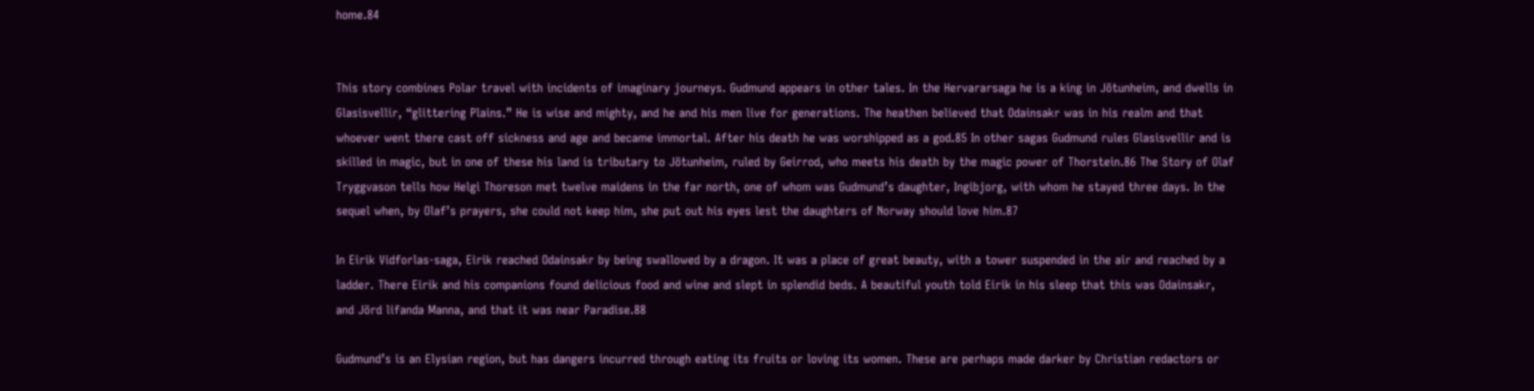home.84


This story combines Polar travel with incidents of imaginary journeys. Gudmund appears in other tales. In the Hervararsaga he is a king in Jötunheim, and dwells in Glasisvellir, “glittering Plains.” He is wise and mighty, and he and his men live for generations. The heathen believed that Odainsakr was in his realm and that whoever went there cast off sickness and age and became immortal. After his death he was worshipped as a god.85 In other sagas Gudmund rules Glasisvellir and is skilled in magic, but in one of these his land is tributary to Jötunheim, ruled by Geirrod, who meets his death by the magic power of Thorstein.86 The Story of Olaf Tryggvason tells how Helgi Thoreson met twelve maidens in the far north, one of whom was Gudmund’s daughter, Ingibjorg, with whom he stayed three days. In the sequel when, by Olaf’s prayers, she could not keep him, she put out his eyes lest the daughters of Norway should love him.87

In Eirik Vidforlas-saga, Eirik reached Odainsakr by being swallowed by a dragon. It was a place of great beauty, with a tower suspended in the air and reached by a ladder. There Eirik and his companions found delicious food and wine and slept in splendid beds. A beautiful youth told Eirik in his sleep that this was Odainsakr, and Jörd lifanda Manna, and that it was near Paradise.88

Gudmund’s is an Elysian region, but has dangers incurred through eating its fruits or loving its women. These are perhaps made darker by Christian redactors or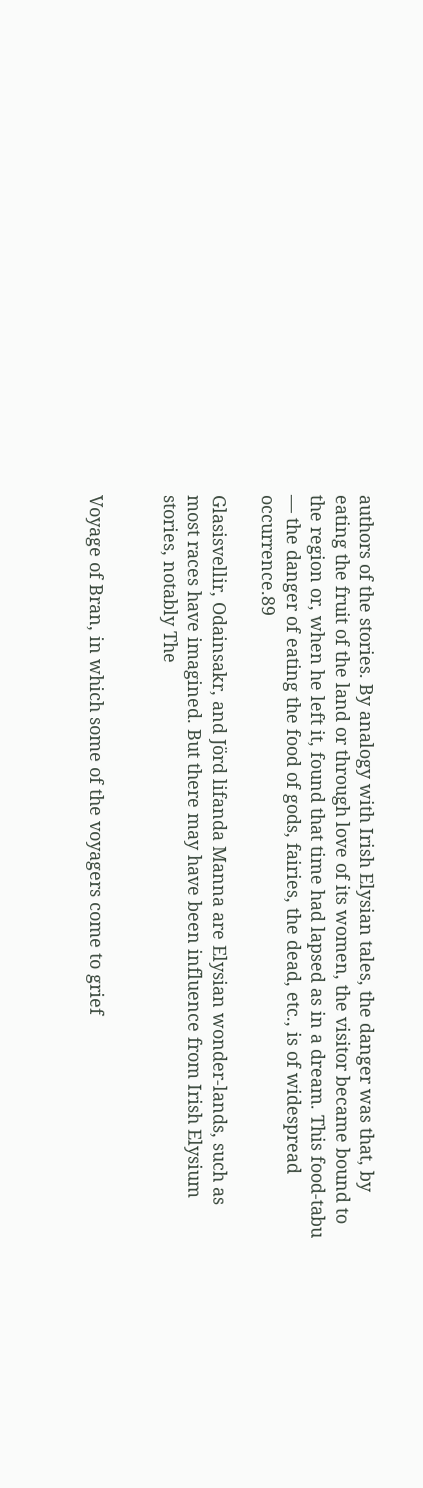authors of the stories. By analogy with Irish Elysian tales, the danger was that, by eating the fruit of the land or through love of its women, the visitor became bound to the region or, when he left it, found that time had lapsed as in a dream. This food-tabu — the danger of eating the food of gods, fairies, the dead, etc., is of widespread occurrence.89

Glasisvellir, Odainsakr, and Jörd lifanda Manna are Elysian wonder-lands, such as most races have imagined. But there may have been influence from Irish Elysium stories, notably The


Voyage of Bran, in which some of the voyagers come to grief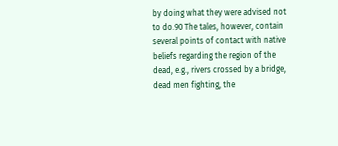by doing what they were advised not to do.90 The tales, however, contain several points of contact with native beliefs regarding the region of the dead, e.g., rivers crossed by a bridge, dead men fighting, the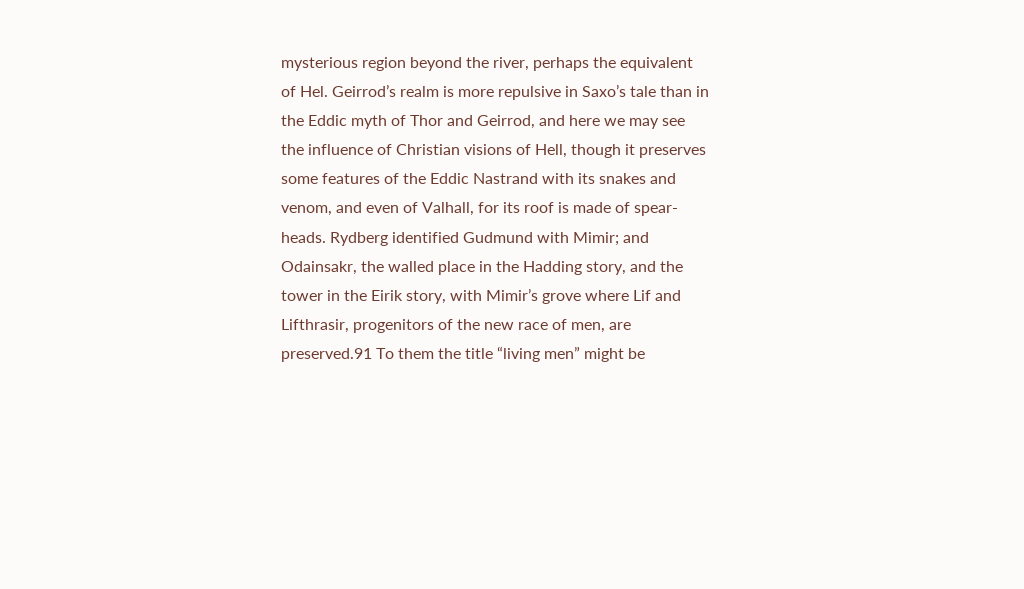mysterious region beyond the river, perhaps the equivalent of Hel. Geirrod’s realm is more repulsive in Saxo’s tale than in the Eddic myth of Thor and Geirrod, and here we may see the influence of Christian visions of Hell, though it preserves some features of the Eddic Nastrand with its snakes and venom, and even of Valhall, for its roof is made of spear-heads. Rydberg identified Gudmund with Mimir; and Odainsakr, the walled place in the Hadding story, and the tower in the Eirik story, with Mimir’s grove where Lif and Lifthrasir, progenitors of the new race of men, are preserved.91 To them the title “living men” might be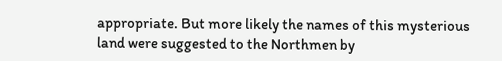appropriate. But more likely the names of this mysterious land were suggested to the Northmen by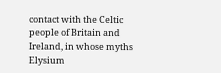contact with the Celtic people of Britain and Ireland, in whose myths Elysium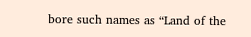bore such names as “Land of the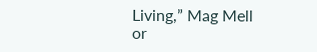Living,” Mag Mell or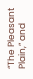“The Pleasant Plain,” and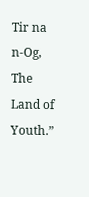Tir na n-Og, The Land of Youth.”